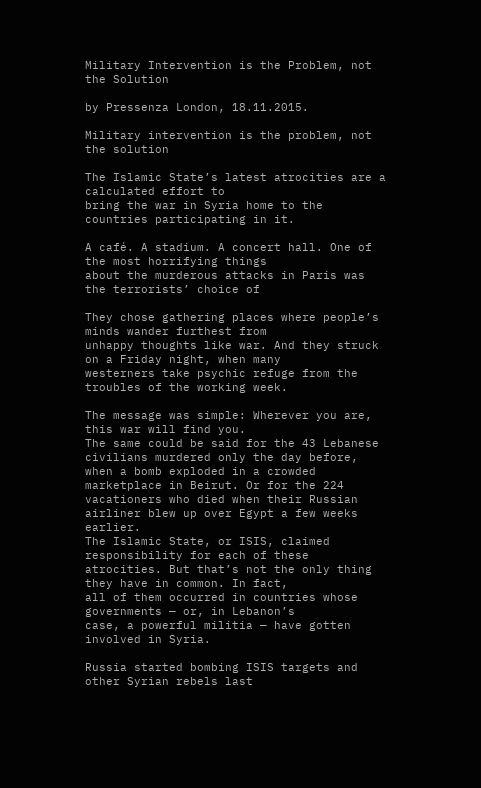Military Intervention is the Problem, not the Solution

by Pressenza London, 18.11.2015.

Military intervention is the problem, not the solution

The Islamic State’s latest atrocities are a calculated effort to
bring the war in Syria home to the countries participating in it.

A café. A stadium. A concert hall. One of the most horrifying things
about the murderous attacks in Paris was the terrorists’ choice of

They chose gathering places where people’s minds wander furthest from
unhappy thoughts like war. And they struck on a Friday night, when many
westerners take psychic refuge from the troubles of the working week.

The message was simple: Wherever you are, this war will find you.
The same could be said for the 43 Lebanese civilians murdered only the day before, when a bomb exploded in a crowded marketplace in Beirut. Or for the 224 vacationers who died when their Russian airliner blew up over Egypt a few weeks earlier.
The Islamic State, or ISIS, claimed responsibility for each of these
atrocities. But that’s not the only thing they have in common. In fact,
all of them occurred in countries whose governments — or, in Lebanon’s
case, a powerful militia — have gotten involved in Syria.

Russia started bombing ISIS targets and other Syrian rebels last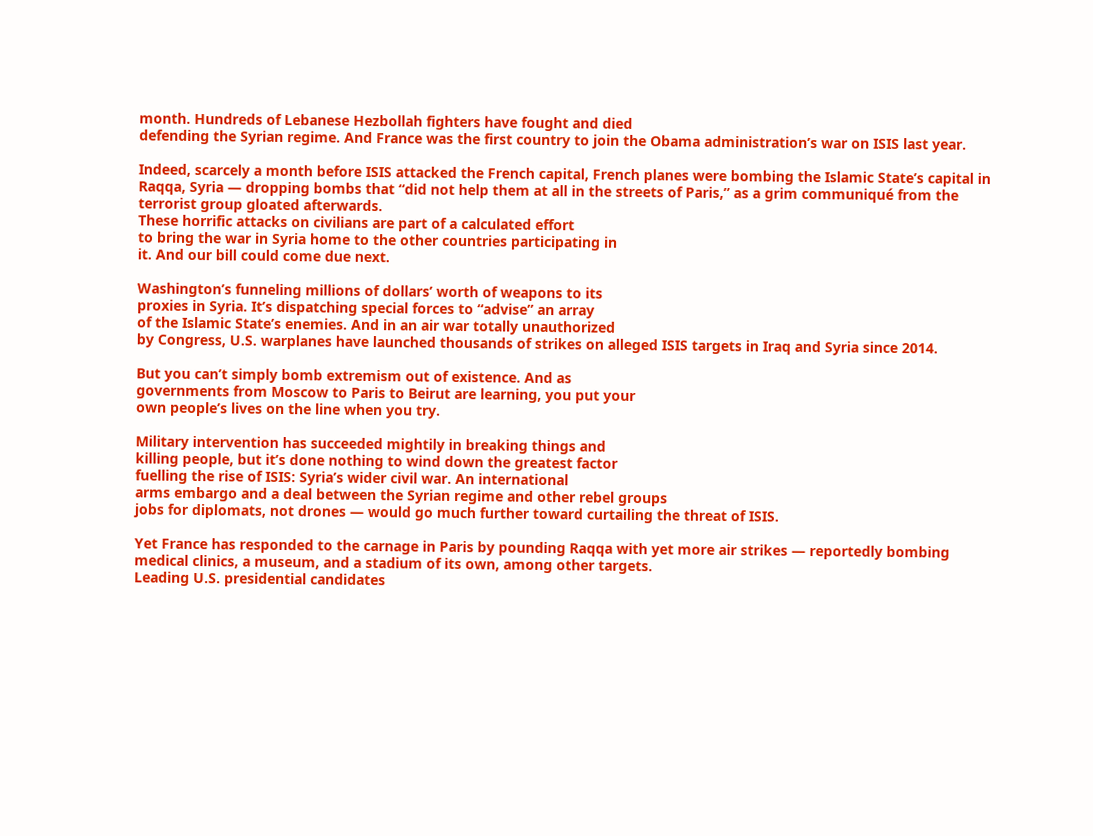month. Hundreds of Lebanese Hezbollah fighters have fought and died
defending the Syrian regime. And France was the first country to join the Obama administration’s war on ISIS last year.

Indeed, scarcely a month before ISIS attacked the French capital, French planes were bombing the Islamic State’s capital in Raqqa, Syria — dropping bombs that “did not help them at all in the streets of Paris,” as a grim communiqué from the terrorist group gloated afterwards.
These horrific attacks on civilians are part of a calculated effort
to bring the war in Syria home to the other countries participating in
it. And our bill could come due next.

Washington’s funneling millions of dollars’ worth of weapons to its
proxies in Syria. It’s dispatching special forces to “advise” an array
of the Islamic State’s enemies. And in an air war totally unauthorized
by Congress, U.S. warplanes have launched thousands of strikes on alleged ISIS targets in Iraq and Syria since 2014.

But you can’t simply bomb extremism out of existence. And as
governments from Moscow to Paris to Beirut are learning, you put your
own people’s lives on the line when you try.

Military intervention has succeeded mightily in breaking things and
killing people, but it’s done nothing to wind down the greatest factor
fuelling the rise of ISIS: Syria’s wider civil war. An international
arms embargo and a deal between the Syrian regime and other rebel groups
jobs for diplomats, not drones — would go much further toward curtailing the threat of ISIS.

Yet France has responded to the carnage in Paris by pounding Raqqa with yet more air strikes — reportedly bombing medical clinics, a museum, and a stadium of its own, among other targets.
Leading U.S. presidential candidates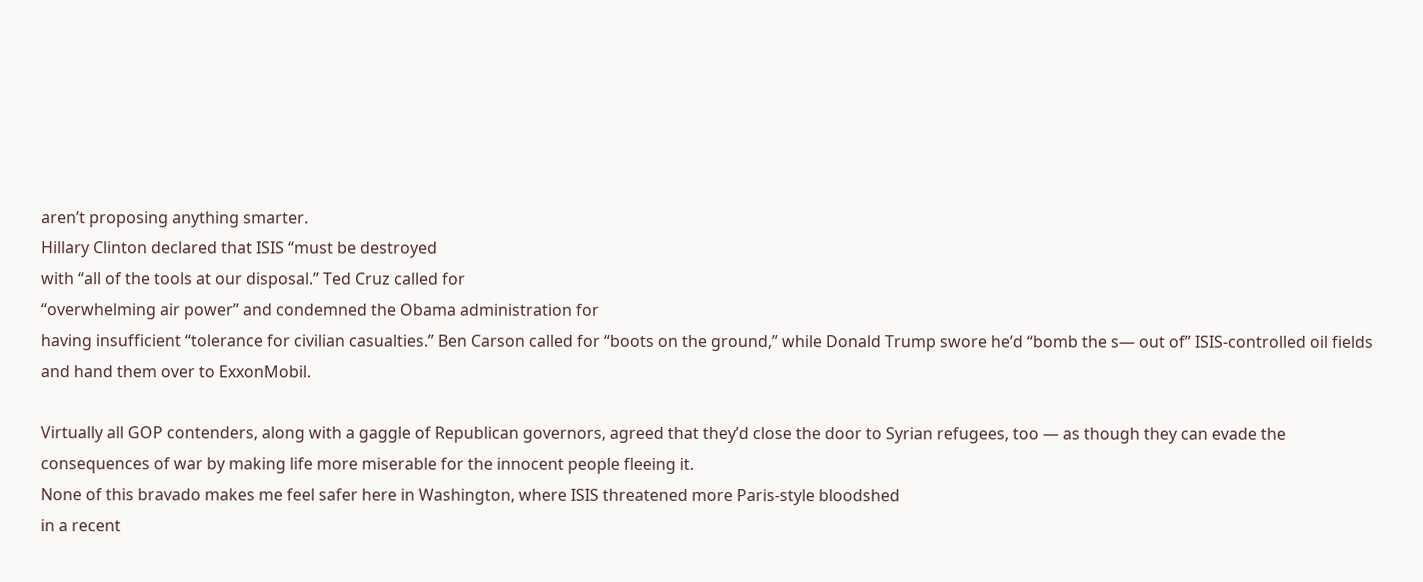aren’t proposing anything smarter.
Hillary Clinton declared that ISIS “must be destroyed
with “all of the tools at our disposal.” Ted Cruz called for
“overwhelming air power” and condemned the Obama administration for
having insufficient “tolerance for civilian casualties.” Ben Carson called for “boots on the ground,” while Donald Trump swore he’d “bomb the s— out of” ISIS-controlled oil fields and hand them over to ExxonMobil.

Virtually all GOP contenders, along with a gaggle of Republican governors, agreed that they’d close the door to Syrian refugees, too — as though they can evade the consequences of war by making life more miserable for the innocent people fleeing it.
None of this bravado makes me feel safer here in Washington, where ISIS threatened more Paris-style bloodshed
in a recent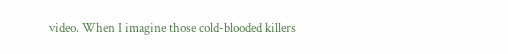video. When I imagine those cold-blooded killers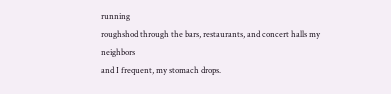running
roughshod through the bars, restaurants, and concert halls my neighbors
and I frequent, my stomach drops.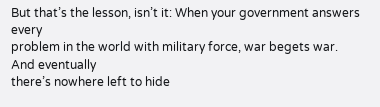But that’s the lesson, isn’t it: When your government answers every
problem in the world with military force, war begets war. And eventually
there’s nowhere left to hide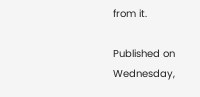from it.

Published on Wednesday,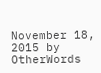November 18, 2015 by OtherWords